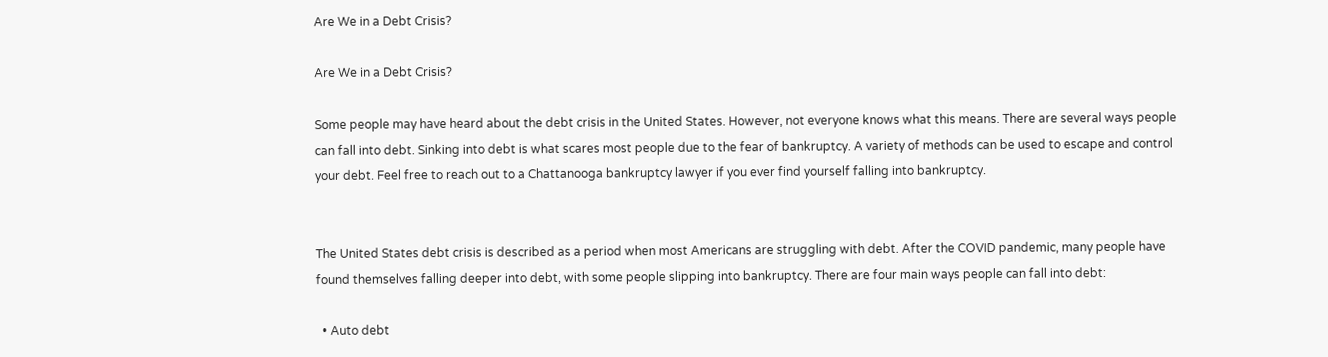Are We in a Debt Crisis?

Are We in a Debt Crisis?

Some people may have heard about the debt crisis in the United States. However, not everyone knows what this means. There are several ways people can fall into debt. Sinking into debt is what scares most people due to the fear of bankruptcy. A variety of methods can be used to escape and control your debt. Feel free to reach out to a Chattanooga bankruptcy lawyer if you ever find yourself falling into bankruptcy.


The United States debt crisis is described as a period when most Americans are struggling with debt. After the COVID pandemic, many people have found themselves falling deeper into debt, with some people slipping into bankruptcy. There are four main ways people can fall into debt:

  • Auto debt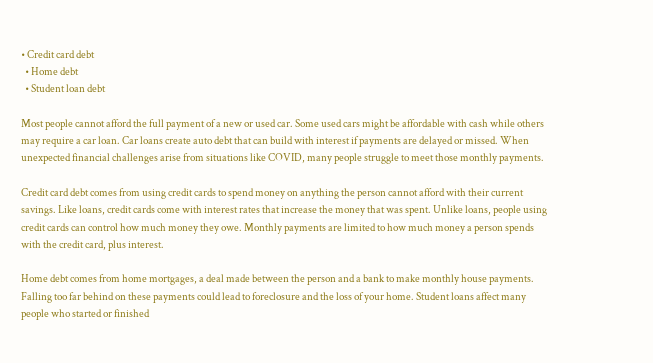• Credit card debt
  • Home debt
  • Student loan debt

Most people cannot afford the full payment of a new or used car. Some used cars might be affordable with cash while others may require a car loan. Car loans create auto debt that can build with interest if payments are delayed or missed. When unexpected financial challenges arise from situations like COVID, many people struggle to meet those monthly payments.

Credit card debt comes from using credit cards to spend money on anything the person cannot afford with their current savings. Like loans, credit cards come with interest rates that increase the money that was spent. Unlike loans, people using credit cards can control how much money they owe. Monthly payments are limited to how much money a person spends with the credit card, plus interest.

Home debt comes from home mortgages, a deal made between the person and a bank to make monthly house payments. Falling too far behind on these payments could lead to foreclosure and the loss of your home. Student loans affect many people who started or finished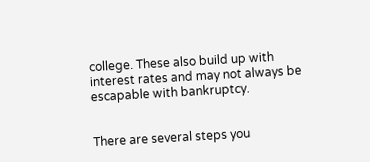college. These also build up with interest rates and may not always be escapable with bankruptcy.


There are several steps you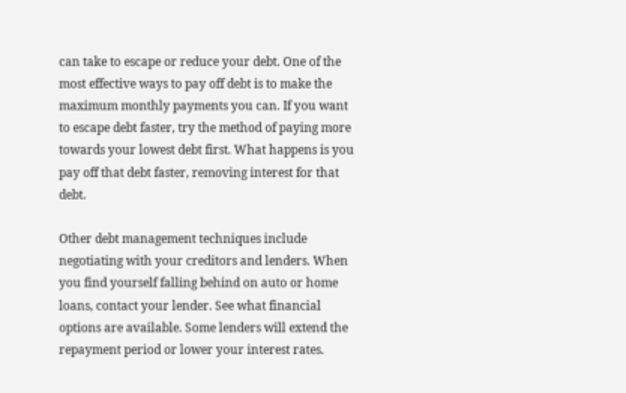can take to escape or reduce your debt. One of the most effective ways to pay off debt is to make the maximum monthly payments you can. If you want to escape debt faster, try the method of paying more towards your lowest debt first. What happens is you pay off that debt faster, removing interest for that debt.

Other debt management techniques include negotiating with your creditors and lenders. When you find yourself falling behind on auto or home loans, contact your lender. See what financial options are available. Some lenders will extend the repayment period or lower your interest rates.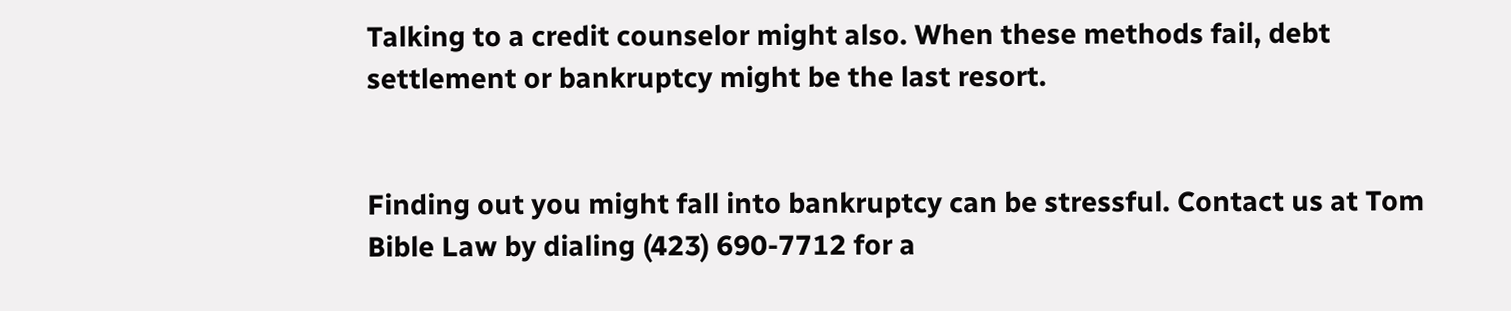Talking to a credit counselor might also. When these methods fail, debt settlement or bankruptcy might be the last resort.


Finding out you might fall into bankruptcy can be stressful. Contact us at Tom Bible Law by dialing (423) 690-7712 for a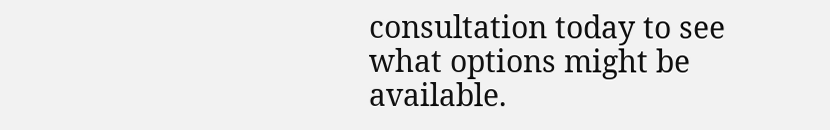consultation today to see what options might be available.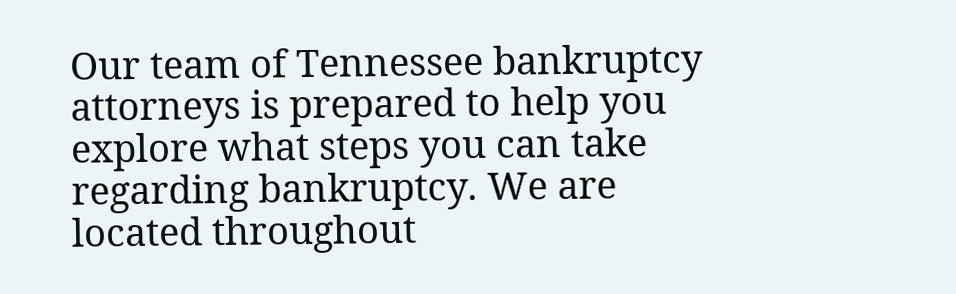Our team of Tennessee bankruptcy attorneys is prepared to help you explore what steps you can take regarding bankruptcy. We are located throughout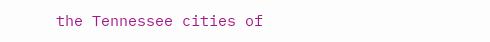the Tennessee cities of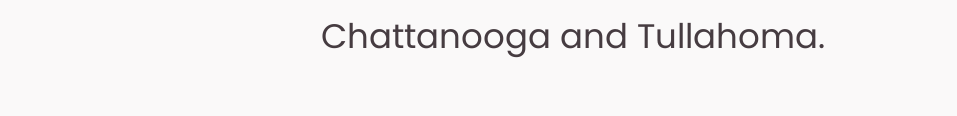Chattanooga and Tullahoma.